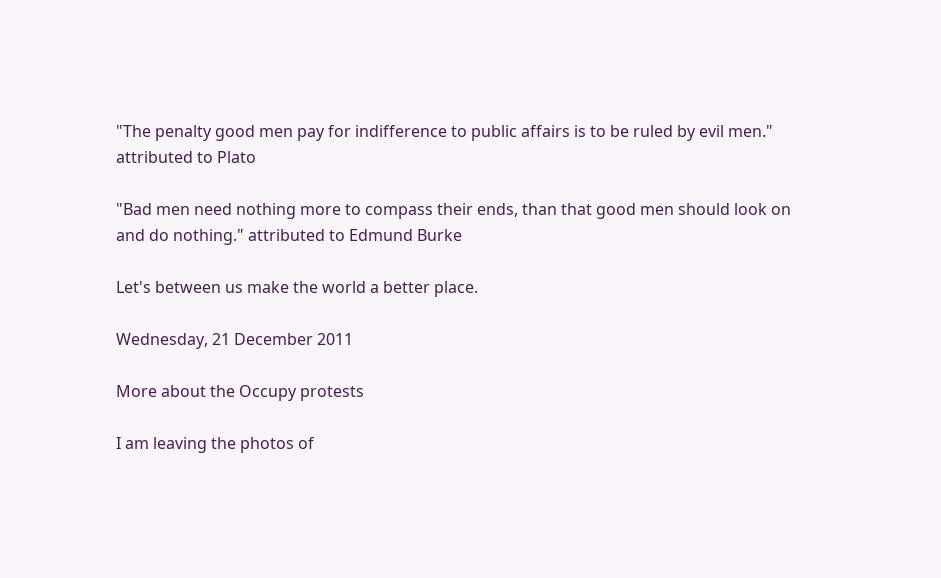"The penalty good men pay for indifference to public affairs is to be ruled by evil men." attributed to Plato

"Bad men need nothing more to compass their ends, than that good men should look on and do nothing." attributed to Edmund Burke

Let's between us make the world a better place.

Wednesday, 21 December 2011

More about the Occupy protests

I am leaving the photos of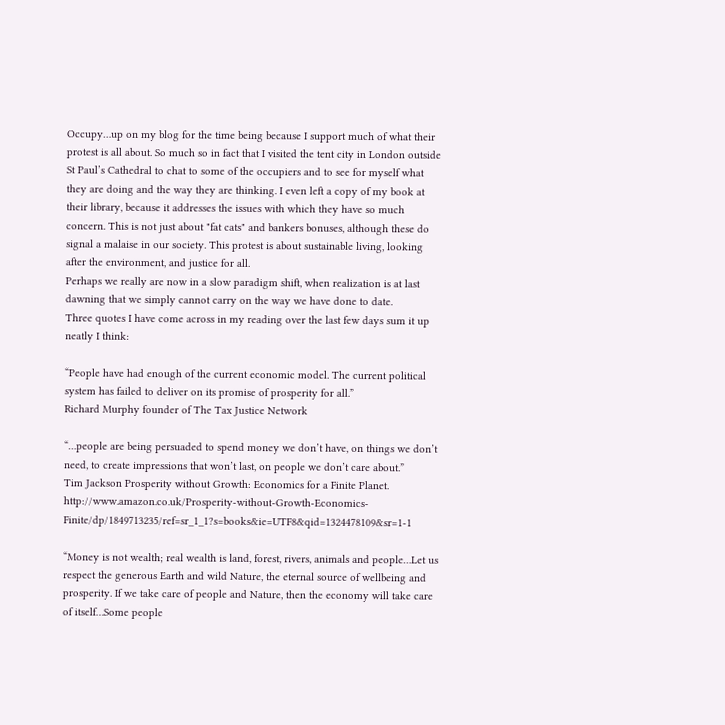Occupy…up on my blog for the time being because I support much of what their protest is all about. So much so in fact that I visited the tent city in London outside St Paul’s Cathedral to chat to some of the occupiers and to see for myself what they are doing and the way they are thinking. I even left a copy of my book at their library, because it addresses the issues with which they have so much concern. This is not just about "fat cats" and bankers bonuses, although these do signal a malaise in our society. This protest is about sustainable living, looking after the environment, and justice for all.
Perhaps we really are now in a slow paradigm shift, when realization is at last dawning that we simply cannot carry on the way we have done to date.
Three quotes I have come across in my reading over the last few days sum it up neatly I think:

“People have had enough of the current economic model. The current political system has failed to deliver on its promise of prosperity for all.”
Richard Murphy founder of The Tax Justice Network

“…people are being persuaded to spend money we don’t have, on things we don’t need, to create impressions that won’t last, on people we don’t care about.”
Tim Jackson Prosperity without Growth: Economics for a Finite Planet. http://www.amazon.co.uk/Prosperity-without-Growth-Economics-Finite/dp/1849713235/ref=sr_1_1?s=books&ie=UTF8&qid=1324478109&sr=1-1

“Money is not wealth; real wealth is land, forest, rivers, animals and people…Let us respect the generous Earth and wild Nature, the eternal source of wellbeing and prosperity. If we take care of people and Nature, then the economy will take care of itself…Some people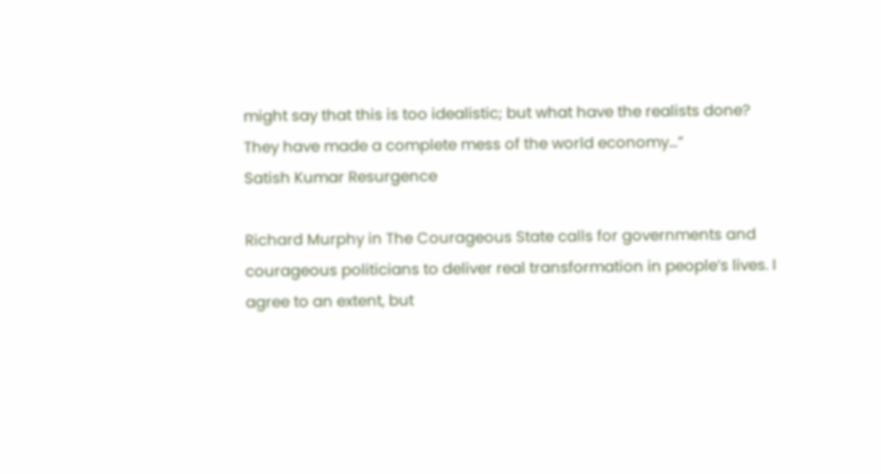might say that this is too idealistic; but what have the realists done? They have made a complete mess of the world economy…”
Satish Kumar Resurgence

Richard Murphy in The Courageous State calls for governments and courageous politicians to deliver real transformation in people’s lives. I agree to an extent, but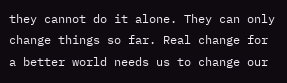they cannot do it alone. They can only change things so far. Real change for a better world needs us to change our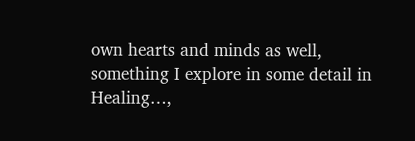own hearts and minds as well, something I explore in some detail in Healing…,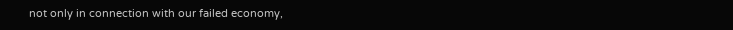not only in connection with our failed economy,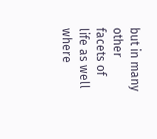but in many other facets of life as well where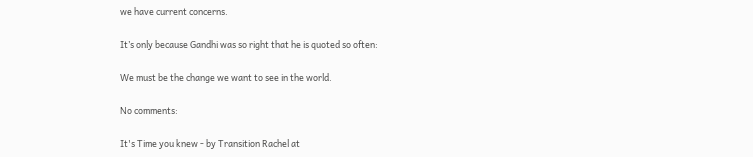we have current concerns.

It’s only because Gandhi was so right that he is quoted so often:

We must be the change we want to see in the world.

No comments:

It's Time you knew - by Transition Rachel at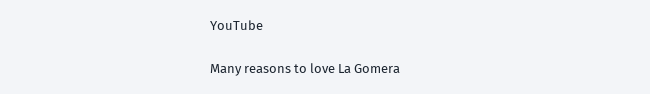YouTube

Many reasons to love La Gomera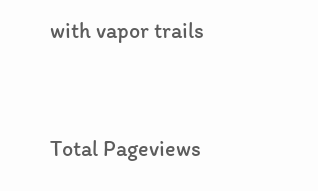with vapor trails


Total Pageviews